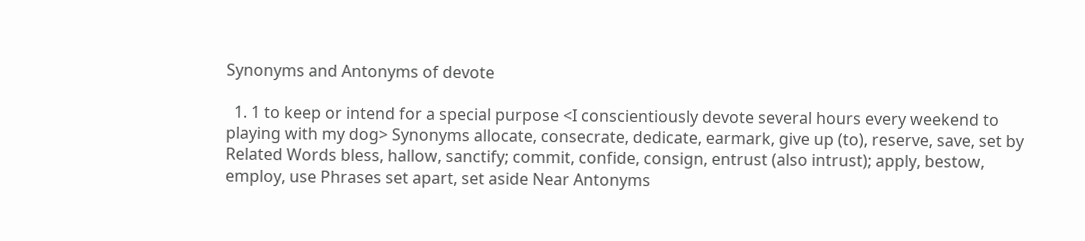Synonyms and Antonyms of devote

  1. 1 to keep or intend for a special purpose <I conscientiously devote several hours every weekend to playing with my dog> Synonyms allocate, consecrate, dedicate, earmark, give up (to), reserve, save, set by Related Words bless, hallow, sanctify; commit, confide, consign, entrust (also intrust); apply, bestow, employ, use Phrases set apart, set aside Near Antonyms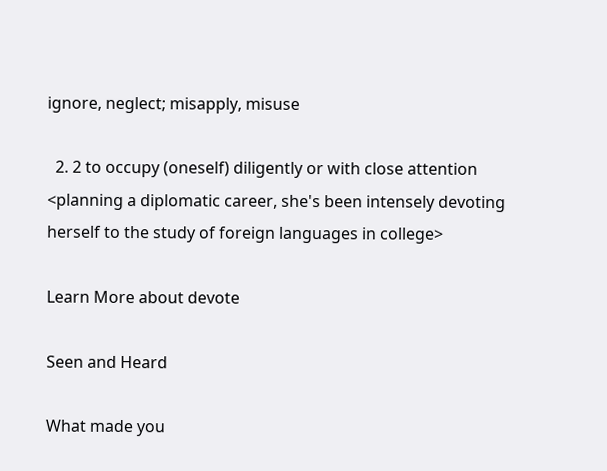ignore, neglect; misapply, misuse

  2. 2 to occupy (oneself) diligently or with close attention <planning a diplomatic career, she's been intensely devoting herself to the study of foreign languages in college>

Learn More about devote

Seen and Heard

What made you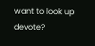want to look up devote?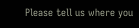Please tell us where you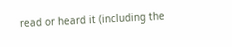read or heard it (including the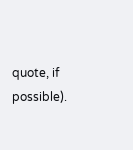quote, if possible).